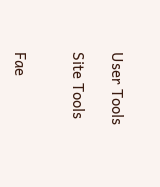User Tools

Site Tools


Fae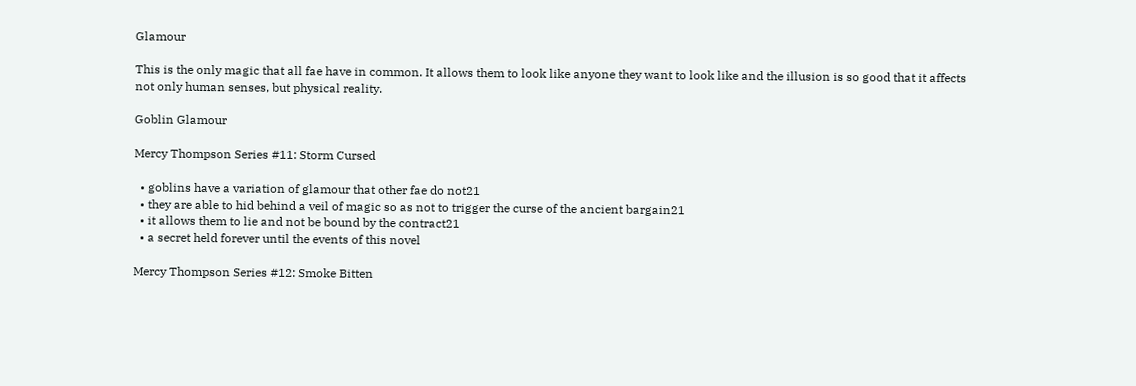Glamour

This is the only magic that all fae have in common. It allows them to look like anyone they want to look like and the illusion is so good that it affects not only human senses, but physical reality.

Goblin Glamour

Mercy Thompson Series #11: Storm Cursed

  • goblins have a variation of glamour that other fae do not21
  • they are able to hid behind a veil of magic so as not to trigger the curse of the ancient bargain21
  • it allows them to lie and not be bound by the contract21
  • a secret held forever until the events of this novel

Mercy Thompson Series #12: Smoke Bitten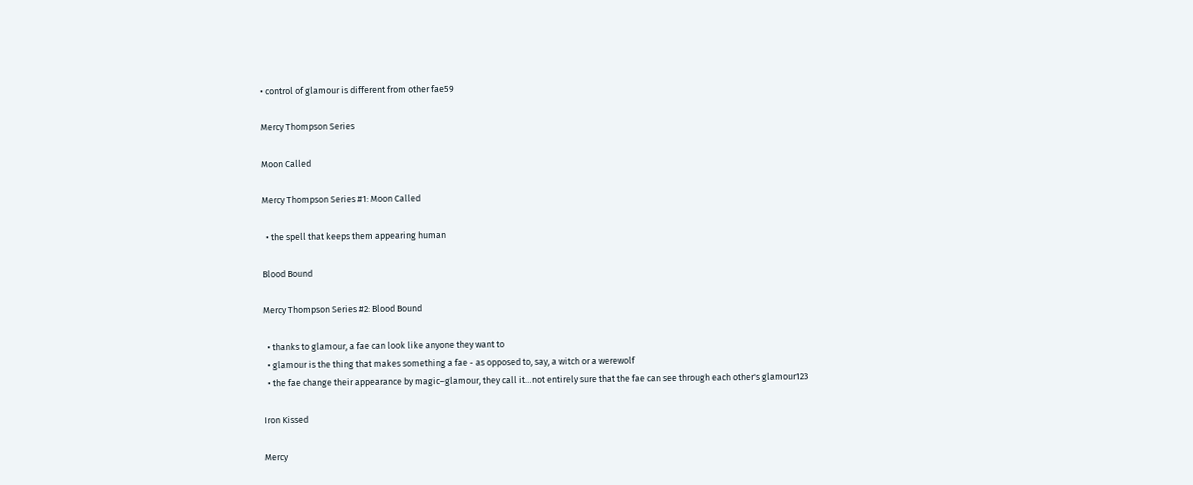• control of glamour is different from other fae59

Mercy Thompson Series

Moon Called

Mercy Thompson Series #1: Moon Called

  • the spell that keeps them appearing human

Blood Bound

Mercy Thompson Series #2: Blood Bound

  • thanks to glamour, a fae can look like anyone they want to
  • glamour is the thing that makes something a fae - as opposed to, say, a witch or a werewolf
  • the fae change their appearance by magic–glamour, they call it…not entirely sure that the fae can see through each other's glamour123

Iron Kissed

Mercy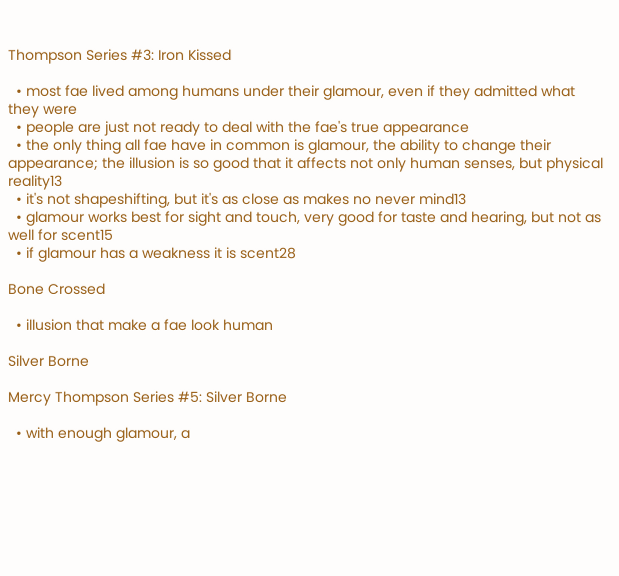Thompson Series #3: Iron Kissed

  • most fae lived among humans under their glamour, even if they admitted what they were
  • people are just not ready to deal with the fae's true appearance
  • the only thing all fae have in common is glamour, the ability to change their appearance; the illusion is so good that it affects not only human senses, but physical reality13
  • it's not shapeshifting, but it's as close as makes no never mind13
  • glamour works best for sight and touch, very good for taste and hearing, but not as well for scent15
  • if glamour has a weakness it is scent28

Bone Crossed

  • illusion that make a fae look human

Silver Borne

Mercy Thompson Series #5: Silver Borne

  • with enough glamour, a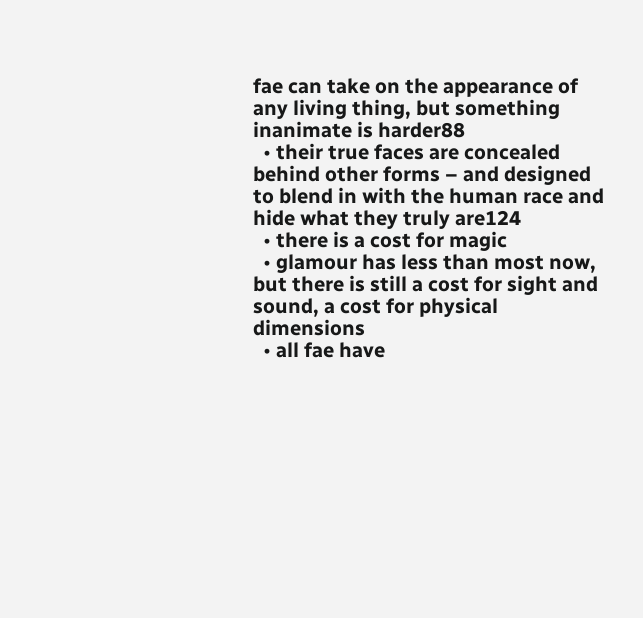fae can take on the appearance of any living thing, but something inanimate is harder88
  • their true faces are concealed behind other forms – and designed to blend in with the human race and hide what they truly are124
  • there is a cost for magic
  • glamour has less than most now, but there is still a cost for sight and sound, a cost for physical dimensions
  • all fae have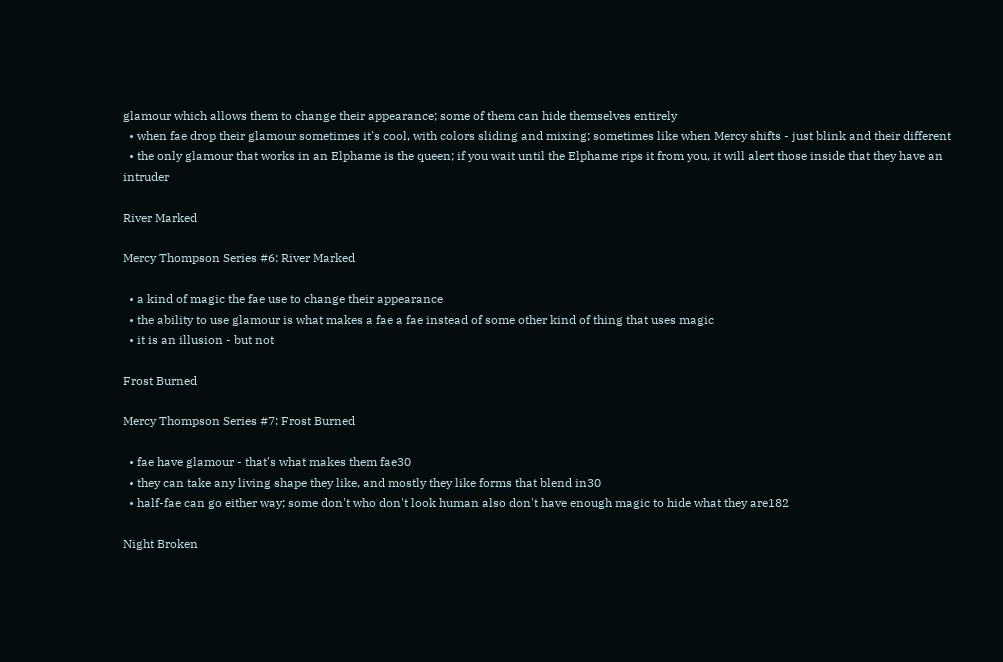glamour which allows them to change their appearance; some of them can hide themselves entirely
  • when fae drop their glamour sometimes it's cool, with colors sliding and mixing; sometimes like when Mercy shifts - just blink and their different
  • the only glamour that works in an Elphame is the queen; if you wait until the Elphame rips it from you, it will alert those inside that they have an intruder

River Marked

Mercy Thompson Series #6: River Marked

  • a kind of magic the fae use to change their appearance
  • the ability to use glamour is what makes a fae a fae instead of some other kind of thing that uses magic
  • it is an illusion - but not

Frost Burned

Mercy Thompson Series #7: Frost Burned

  • fae have glamour - that's what makes them fae30
  • they can take any living shape they like, and mostly they like forms that blend in30
  • half-fae can go either way; some don't who don't look human also don't have enough magic to hide what they are182

Night Broken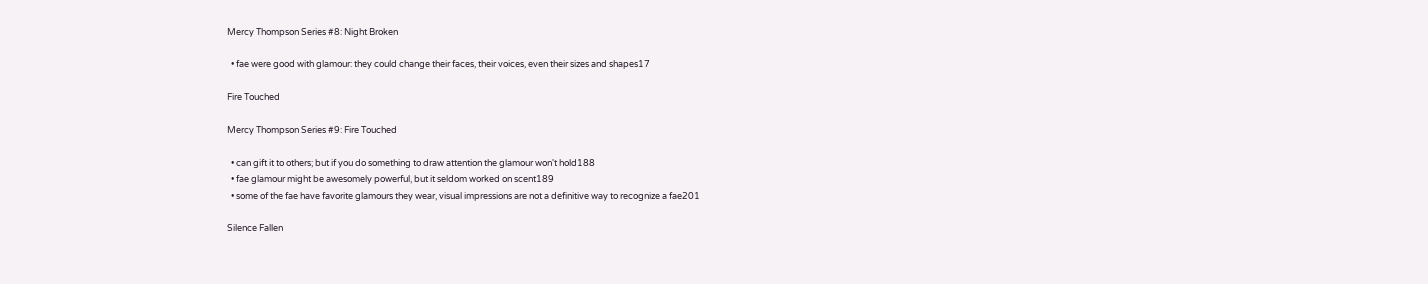Mercy Thompson Series #8: Night Broken

  • fae were good with glamour: they could change their faces, their voices, even their sizes and shapes17

Fire Touched

Mercy Thompson Series #9: Fire Touched

  • can gift it to others; but if you do something to draw attention the glamour won't hold188
  • fae glamour might be awesomely powerful, but it seldom worked on scent189
  • some of the fae have favorite glamours they wear, visual impressions are not a definitive way to recognize a fae201

Silence Fallen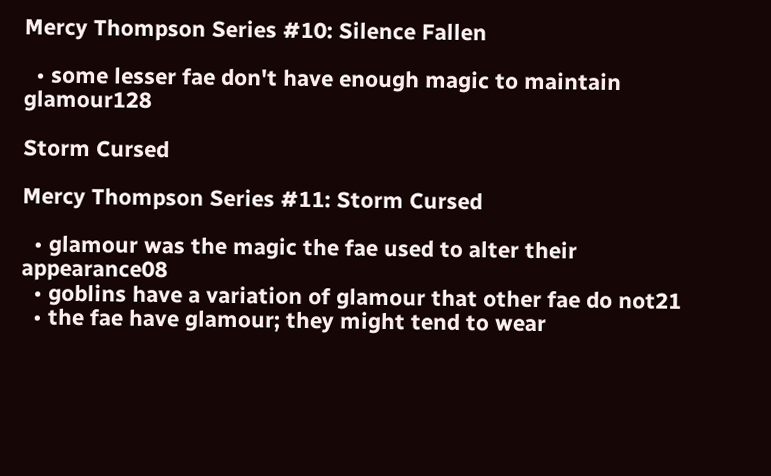Mercy Thompson Series #10: Silence Fallen

  • some lesser fae don't have enough magic to maintain glamour128

Storm Cursed

Mercy Thompson Series #11: Storm Cursed

  • glamour was the magic the fae used to alter their appearance08
  • goblins have a variation of glamour that other fae do not21
  • the fae have glamour; they might tend to wear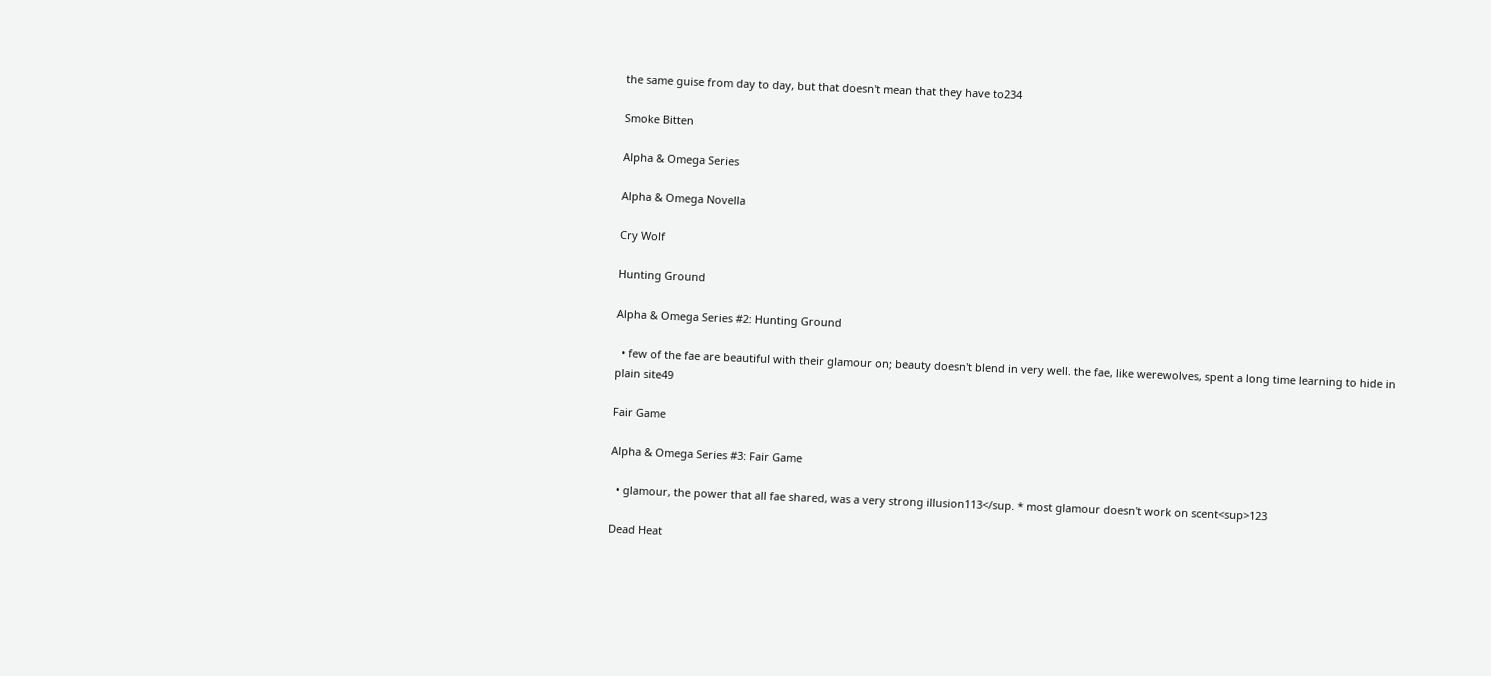the same guise from day to day, but that doesn't mean that they have to234

Smoke Bitten

Alpha & Omega Series

Alpha & Omega Novella

Cry Wolf

Hunting Ground

Alpha & Omega Series #2: Hunting Ground

  • few of the fae are beautiful with their glamour on; beauty doesn't blend in very well. the fae, like werewolves, spent a long time learning to hide in plain site49

Fair Game

Alpha & Omega Series #3: Fair Game

  • glamour, the power that all fae shared, was a very strong illusion113</sup. * most glamour doesn't work on scent<sup>123

Dead Heat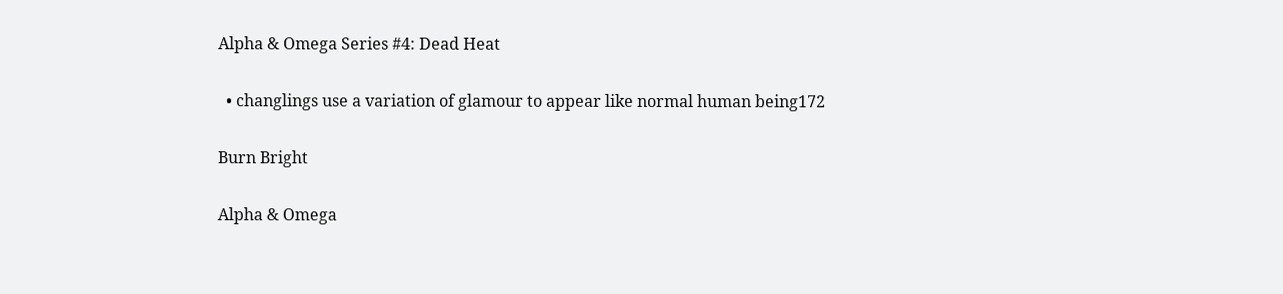Alpha & Omega Series #4: Dead Heat

  • changlings use a variation of glamour to appear like normal human being172

Burn Bright

Alpha & Omega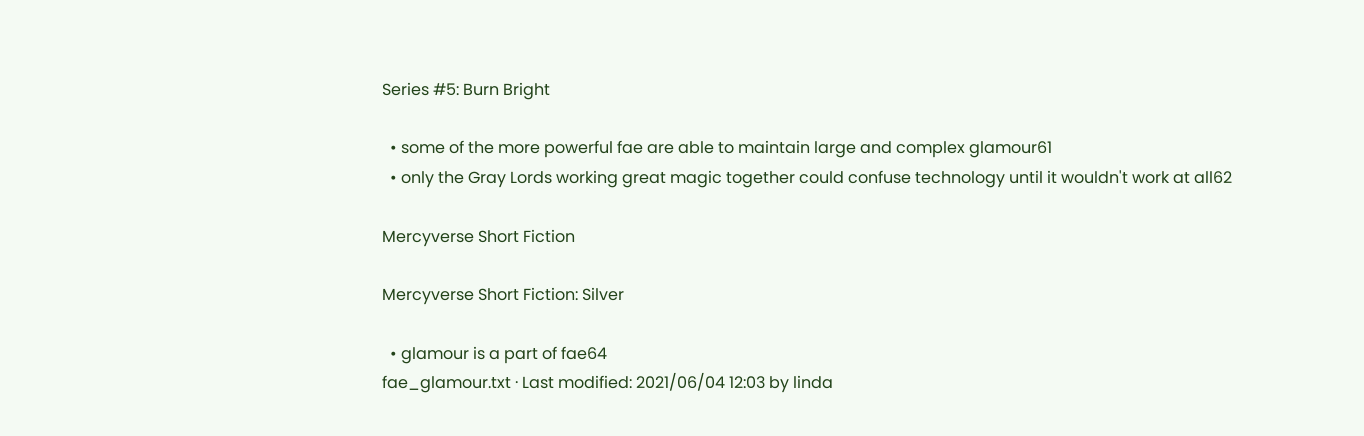Series #5: Burn Bright

  • some of the more powerful fae are able to maintain large and complex glamour61
  • only the Gray Lords working great magic together could confuse technology until it wouldn't work at all62

Mercyverse Short Fiction

Mercyverse Short Fiction: Silver

  • glamour is a part of fae64
fae_glamour.txt · Last modified: 2021/06/04 12:03 by linda